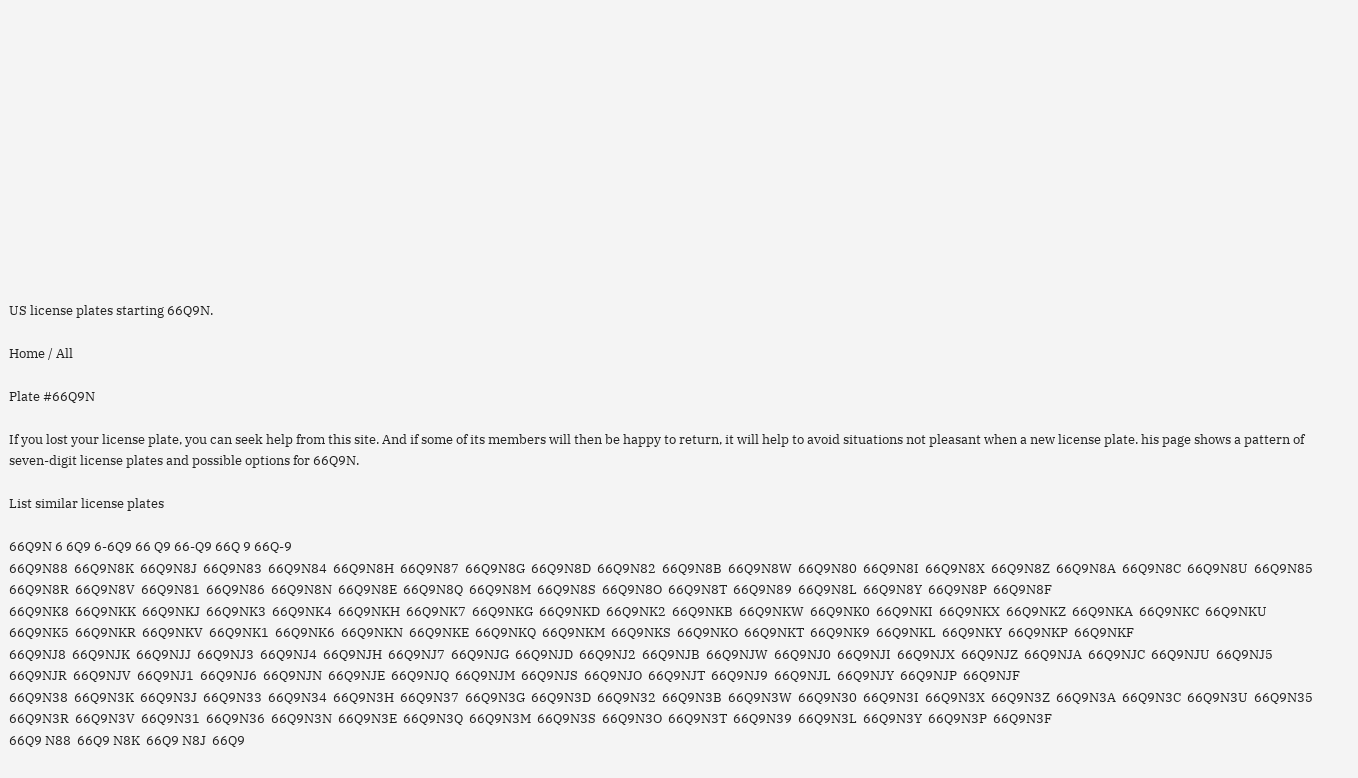US license plates starting 66Q9N.

Home / All

Plate #66Q9N

If you lost your license plate, you can seek help from this site. And if some of its members will then be happy to return, it will help to avoid situations not pleasant when a new license plate. his page shows a pattern of seven-digit license plates and possible options for 66Q9N.

List similar license plates

66Q9N 6 6Q9 6-6Q9 66 Q9 66-Q9 66Q 9 66Q-9
66Q9N88  66Q9N8K  66Q9N8J  66Q9N83  66Q9N84  66Q9N8H  66Q9N87  66Q9N8G  66Q9N8D  66Q9N82  66Q9N8B  66Q9N8W  66Q9N80  66Q9N8I  66Q9N8X  66Q9N8Z  66Q9N8A  66Q9N8C  66Q9N8U  66Q9N85  66Q9N8R  66Q9N8V  66Q9N81  66Q9N86  66Q9N8N  66Q9N8E  66Q9N8Q  66Q9N8M  66Q9N8S  66Q9N8O  66Q9N8T  66Q9N89  66Q9N8L  66Q9N8Y  66Q9N8P  66Q9N8F
66Q9NK8  66Q9NKK  66Q9NKJ  66Q9NK3  66Q9NK4  66Q9NKH  66Q9NK7  66Q9NKG  66Q9NKD  66Q9NK2  66Q9NKB  66Q9NKW  66Q9NK0  66Q9NKI  66Q9NKX  66Q9NKZ  66Q9NKA  66Q9NKC  66Q9NKU  66Q9NK5  66Q9NKR  66Q9NKV  66Q9NK1  66Q9NK6  66Q9NKN  66Q9NKE  66Q9NKQ  66Q9NKM  66Q9NKS  66Q9NKO  66Q9NKT  66Q9NK9  66Q9NKL  66Q9NKY  66Q9NKP  66Q9NKF
66Q9NJ8  66Q9NJK  66Q9NJJ  66Q9NJ3  66Q9NJ4  66Q9NJH  66Q9NJ7  66Q9NJG  66Q9NJD  66Q9NJ2  66Q9NJB  66Q9NJW  66Q9NJ0  66Q9NJI  66Q9NJX  66Q9NJZ  66Q9NJA  66Q9NJC  66Q9NJU  66Q9NJ5  66Q9NJR  66Q9NJV  66Q9NJ1  66Q9NJ6  66Q9NJN  66Q9NJE  66Q9NJQ  66Q9NJM  66Q9NJS  66Q9NJO  66Q9NJT  66Q9NJ9  66Q9NJL  66Q9NJY  66Q9NJP  66Q9NJF
66Q9N38  66Q9N3K  66Q9N3J  66Q9N33  66Q9N34  66Q9N3H  66Q9N37  66Q9N3G  66Q9N3D  66Q9N32  66Q9N3B  66Q9N3W  66Q9N30  66Q9N3I  66Q9N3X  66Q9N3Z  66Q9N3A  66Q9N3C  66Q9N3U  66Q9N35  66Q9N3R  66Q9N3V  66Q9N31  66Q9N36  66Q9N3N  66Q9N3E  66Q9N3Q  66Q9N3M  66Q9N3S  66Q9N3O  66Q9N3T  66Q9N39  66Q9N3L  66Q9N3Y  66Q9N3P  66Q9N3F
66Q9 N88  66Q9 N8K  66Q9 N8J  66Q9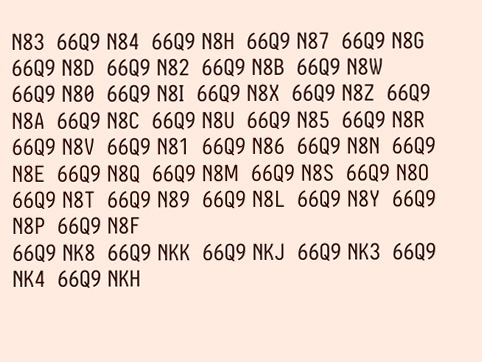N83  66Q9 N84  66Q9 N8H  66Q9 N87  66Q9 N8G  66Q9 N8D  66Q9 N82  66Q9 N8B  66Q9 N8W  66Q9 N80  66Q9 N8I  66Q9 N8X  66Q9 N8Z  66Q9 N8A  66Q9 N8C  66Q9 N8U  66Q9 N85  66Q9 N8R  66Q9 N8V  66Q9 N81  66Q9 N86  66Q9 N8N  66Q9 N8E  66Q9 N8Q  66Q9 N8M  66Q9 N8S  66Q9 N8O  66Q9 N8T  66Q9 N89  66Q9 N8L  66Q9 N8Y  66Q9 N8P  66Q9 N8F
66Q9 NK8  66Q9 NKK  66Q9 NKJ  66Q9 NK3  66Q9 NK4  66Q9 NKH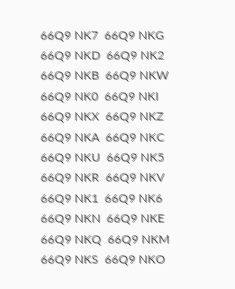66Q9 NK7  66Q9 NKG  66Q9 NKD  66Q9 NK2  66Q9 NKB  66Q9 NKW  66Q9 NK0  66Q9 NKI  66Q9 NKX  66Q9 NKZ  66Q9 NKA  66Q9 NKC  66Q9 NKU  66Q9 NK5  66Q9 NKR  66Q9 NKV  66Q9 NK1  66Q9 NK6  66Q9 NKN  66Q9 NKE  66Q9 NKQ  66Q9 NKM  66Q9 NKS  66Q9 NKO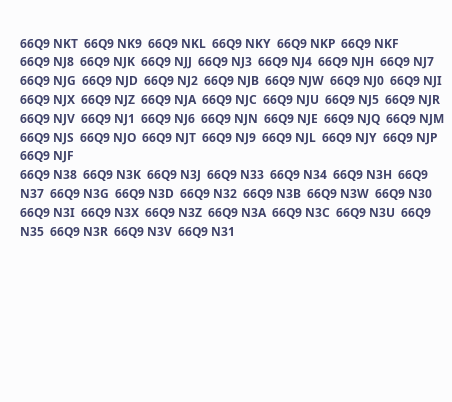66Q9 NKT  66Q9 NK9  66Q9 NKL  66Q9 NKY  66Q9 NKP  66Q9 NKF
66Q9 NJ8  66Q9 NJK  66Q9 NJJ  66Q9 NJ3  66Q9 NJ4  66Q9 NJH  66Q9 NJ7  66Q9 NJG  66Q9 NJD  66Q9 NJ2  66Q9 NJB  66Q9 NJW  66Q9 NJ0  66Q9 NJI  66Q9 NJX  66Q9 NJZ  66Q9 NJA  66Q9 NJC  66Q9 NJU  66Q9 NJ5  66Q9 NJR  66Q9 NJV  66Q9 NJ1  66Q9 NJ6  66Q9 NJN  66Q9 NJE  66Q9 NJQ  66Q9 NJM  66Q9 NJS  66Q9 NJO  66Q9 NJT  66Q9 NJ9  66Q9 NJL  66Q9 NJY  66Q9 NJP  66Q9 NJF
66Q9 N38  66Q9 N3K  66Q9 N3J  66Q9 N33  66Q9 N34  66Q9 N3H  66Q9 N37  66Q9 N3G  66Q9 N3D  66Q9 N32  66Q9 N3B  66Q9 N3W  66Q9 N30  66Q9 N3I  66Q9 N3X  66Q9 N3Z  66Q9 N3A  66Q9 N3C  66Q9 N3U  66Q9 N35  66Q9 N3R  66Q9 N3V  66Q9 N31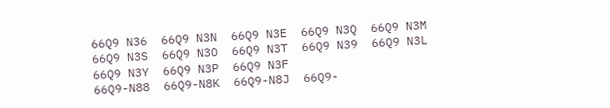66Q9 N36  66Q9 N3N  66Q9 N3E  66Q9 N3Q  66Q9 N3M  66Q9 N3S  66Q9 N3O  66Q9 N3T  66Q9 N39  66Q9 N3L  66Q9 N3Y  66Q9 N3P  66Q9 N3F
66Q9-N88  66Q9-N8K  66Q9-N8J  66Q9-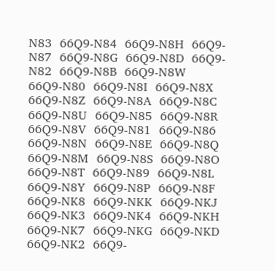N83  66Q9-N84  66Q9-N8H  66Q9-N87  66Q9-N8G  66Q9-N8D  66Q9-N82  66Q9-N8B  66Q9-N8W  66Q9-N80  66Q9-N8I  66Q9-N8X  66Q9-N8Z  66Q9-N8A  66Q9-N8C  66Q9-N8U  66Q9-N85  66Q9-N8R  66Q9-N8V  66Q9-N81  66Q9-N86  66Q9-N8N  66Q9-N8E  66Q9-N8Q  66Q9-N8M  66Q9-N8S  66Q9-N8O  66Q9-N8T  66Q9-N89  66Q9-N8L  66Q9-N8Y  66Q9-N8P  66Q9-N8F
66Q9-NK8  66Q9-NKK  66Q9-NKJ  66Q9-NK3  66Q9-NK4  66Q9-NKH  66Q9-NK7  66Q9-NKG  66Q9-NKD  66Q9-NK2  66Q9-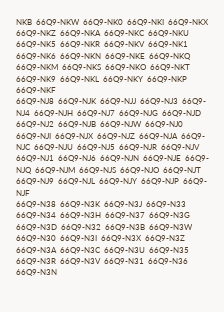NKB  66Q9-NKW  66Q9-NK0  66Q9-NKI  66Q9-NKX  66Q9-NKZ  66Q9-NKA  66Q9-NKC  66Q9-NKU  66Q9-NK5  66Q9-NKR  66Q9-NKV  66Q9-NK1  66Q9-NK6  66Q9-NKN  66Q9-NKE  66Q9-NKQ  66Q9-NKM  66Q9-NKS  66Q9-NKO  66Q9-NKT  66Q9-NK9  66Q9-NKL  66Q9-NKY  66Q9-NKP  66Q9-NKF
66Q9-NJ8  66Q9-NJK  66Q9-NJJ  66Q9-NJ3  66Q9-NJ4  66Q9-NJH  66Q9-NJ7  66Q9-NJG  66Q9-NJD  66Q9-NJ2  66Q9-NJB  66Q9-NJW  66Q9-NJ0  66Q9-NJI  66Q9-NJX  66Q9-NJZ  66Q9-NJA  66Q9-NJC  66Q9-NJU  66Q9-NJ5  66Q9-NJR  66Q9-NJV  66Q9-NJ1  66Q9-NJ6  66Q9-NJN  66Q9-NJE  66Q9-NJQ  66Q9-NJM  66Q9-NJS  66Q9-NJO  66Q9-NJT  66Q9-NJ9  66Q9-NJL  66Q9-NJY  66Q9-NJP  66Q9-NJF
66Q9-N38  66Q9-N3K  66Q9-N3J  66Q9-N33  66Q9-N34  66Q9-N3H  66Q9-N37  66Q9-N3G  66Q9-N3D  66Q9-N32  66Q9-N3B  66Q9-N3W  66Q9-N30  66Q9-N3I  66Q9-N3X  66Q9-N3Z  66Q9-N3A  66Q9-N3C  66Q9-N3U  66Q9-N35  66Q9-N3R  66Q9-N3V  66Q9-N31  66Q9-N36  66Q9-N3N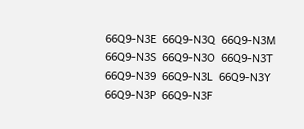66Q9-N3E  66Q9-N3Q  66Q9-N3M  66Q9-N3S  66Q9-N3O  66Q9-N3T  66Q9-N39  66Q9-N3L  66Q9-N3Y  66Q9-N3P  66Q9-N3F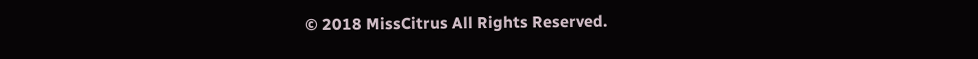© 2018 MissCitrus All Rights Reserved.